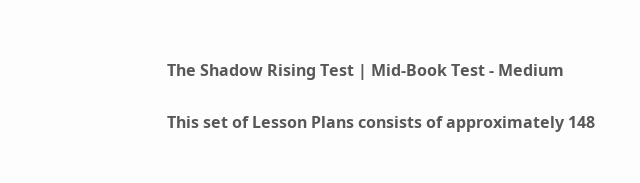The Shadow Rising Test | Mid-Book Test - Medium

This set of Lesson Plans consists of approximately 148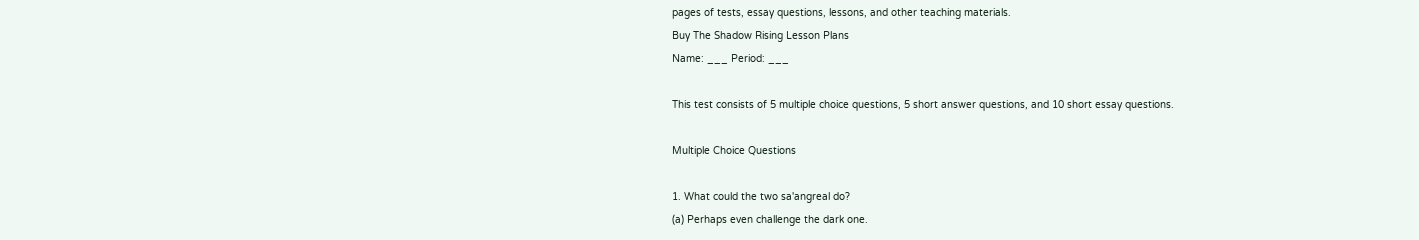pages of tests, essay questions, lessons, and other teaching materials.
Buy The Shadow Rising Lesson Plans
Name: ___ Period: ___

This test consists of 5 multiple choice questions, 5 short answer questions, and 10 short essay questions.

Multiple Choice Questions

1. What could the two sa'angreal do?
(a) Perhaps even challenge the dark one.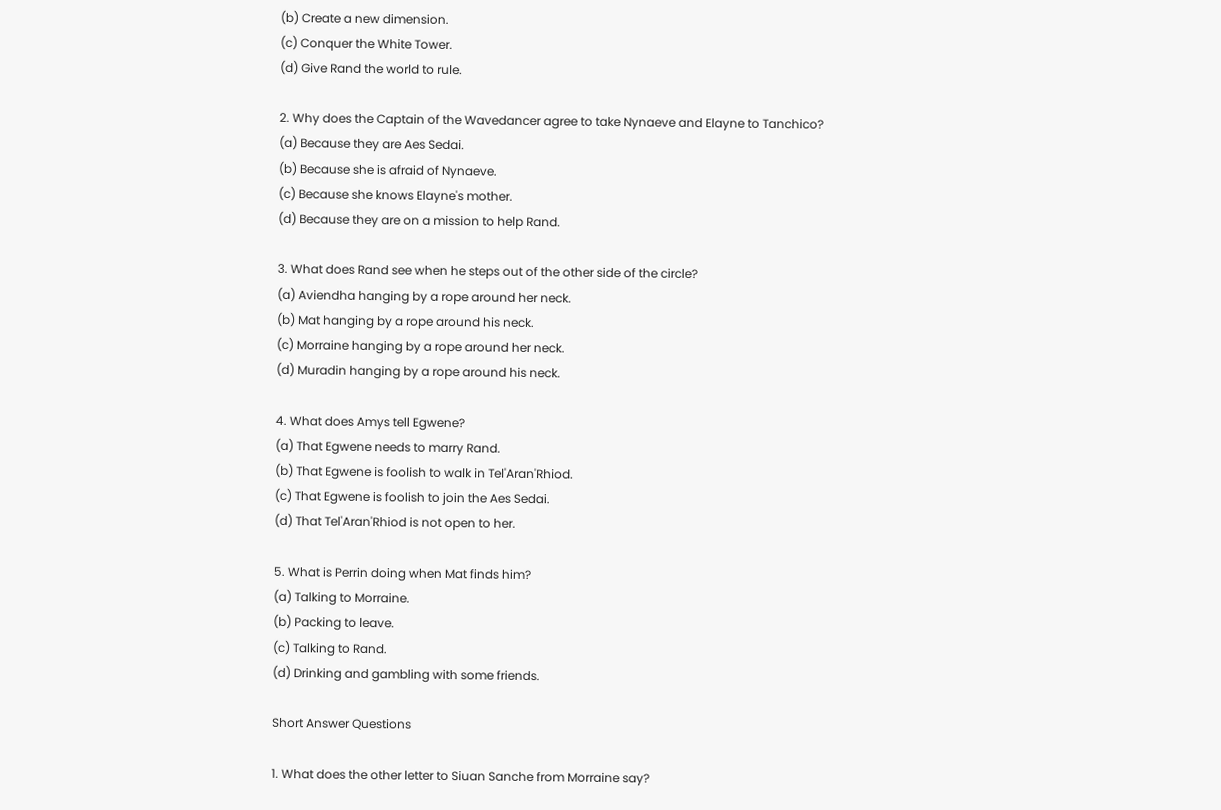(b) Create a new dimension.
(c) Conquer the White Tower.
(d) Give Rand the world to rule.

2. Why does the Captain of the Wavedancer agree to take Nynaeve and Elayne to Tanchico?
(a) Because they are Aes Sedai.
(b) Because she is afraid of Nynaeve.
(c) Because she knows Elayne's mother.
(d) Because they are on a mission to help Rand.

3. What does Rand see when he steps out of the other side of the circle?
(a) Aviendha hanging by a rope around her neck.
(b) Mat hanging by a rope around his neck.
(c) Morraine hanging by a rope around her neck.
(d) Muradin hanging by a rope around his neck.

4. What does Amys tell Egwene?
(a) That Egwene needs to marry Rand.
(b) That Egwene is foolish to walk in Tel'Aran'Rhiod.
(c) That Egwene is foolish to join the Aes Sedai.
(d) That Tel'Aran'Rhiod is not open to her.

5. What is Perrin doing when Mat finds him?
(a) Talking to Morraine.
(b) Packing to leave.
(c) Talking to Rand.
(d) Drinking and gambling with some friends.

Short Answer Questions

1. What does the other letter to Siuan Sanche from Morraine say?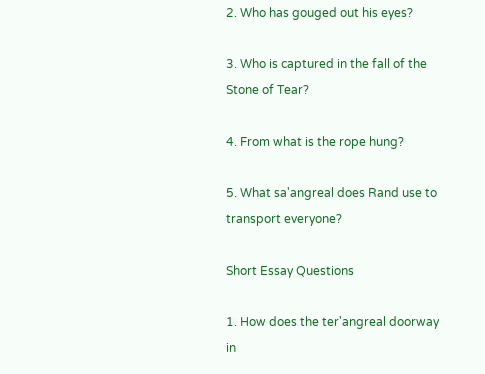2. Who has gouged out his eyes?

3. Who is captured in the fall of the Stone of Tear?

4. From what is the rope hung?

5. What sa'angreal does Rand use to transport everyone?

Short Essay Questions

1. How does the ter'angreal doorway in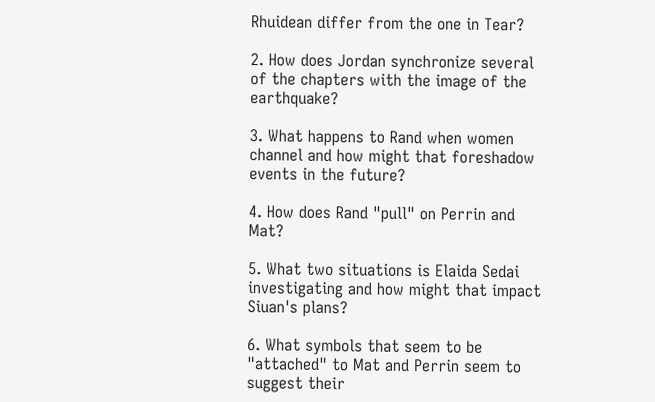Rhuidean differ from the one in Tear?

2. How does Jordan synchronize several of the chapters with the image of the earthquake?

3. What happens to Rand when women channel and how might that foreshadow events in the future?

4. How does Rand "pull" on Perrin and Mat?

5. What two situations is Elaida Sedai investigating and how might that impact Siuan's plans?

6. What symbols that seem to be "attached" to Mat and Perrin seem to suggest their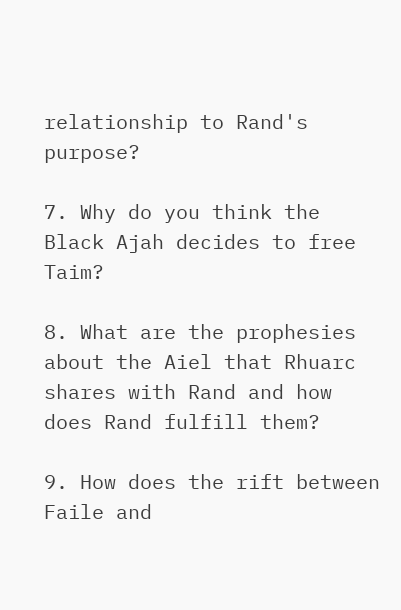relationship to Rand's purpose?

7. Why do you think the Black Ajah decides to free Taim?

8. What are the prophesies about the Aiel that Rhuarc shares with Rand and how does Rand fulfill them?

9. How does the rift between Faile and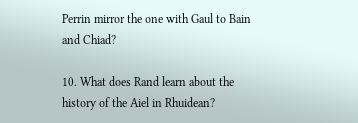Perrin mirror the one with Gaul to Bain and Chiad?

10. What does Rand learn about the history of the Aiel in Rhuidean?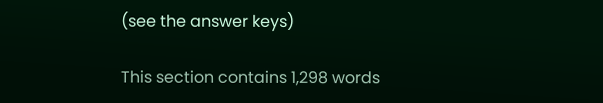(see the answer keys)

This section contains 1,298 words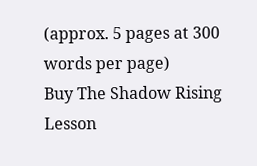(approx. 5 pages at 300 words per page)
Buy The Shadow Rising Lesson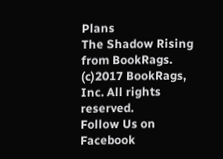Plans
The Shadow Rising from BookRags. (c)2017 BookRags, Inc. All rights reserved.
Follow Us on Facebook